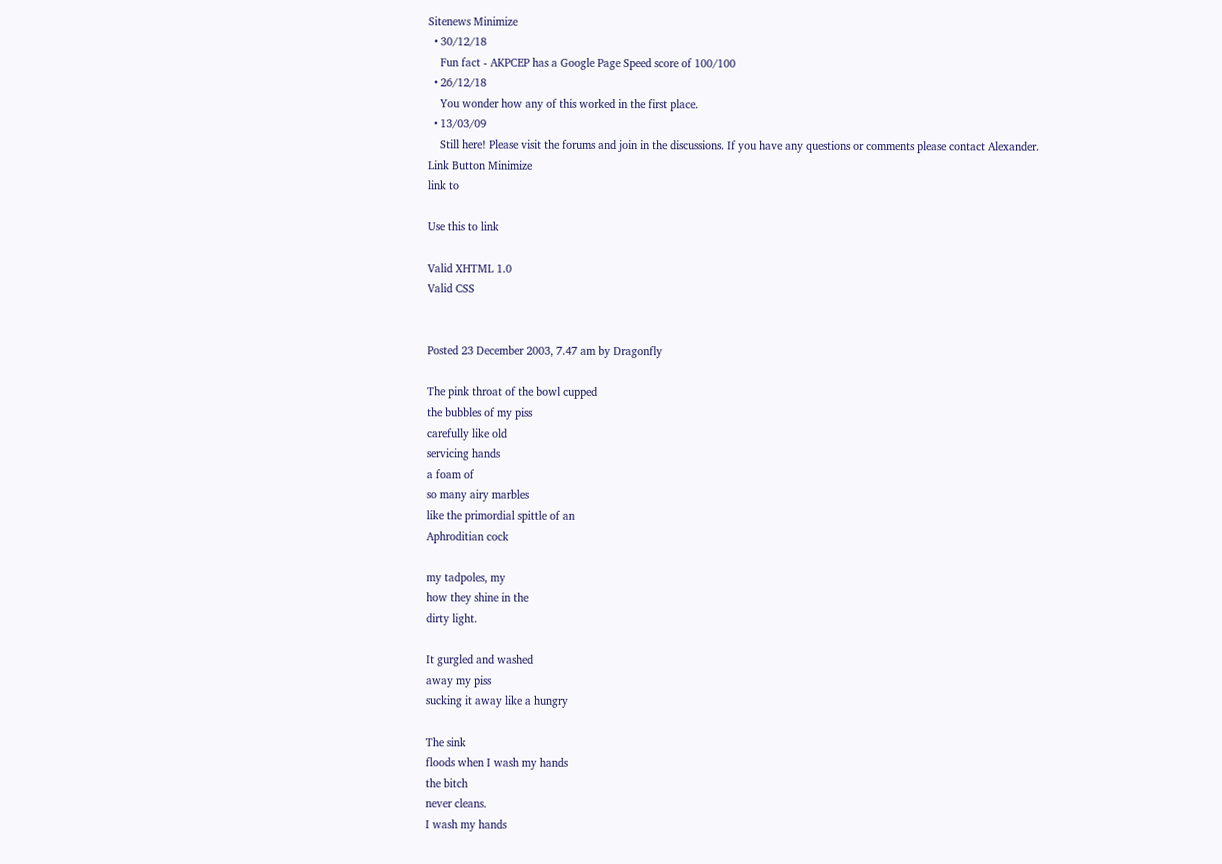Sitenews Minimize
  • 30/12/18
    Fun fact - AKPCEP has a Google Page Speed score of 100/100
  • 26/12/18
    You wonder how any of this worked in the first place.
  • 13/03/09
    Still here! Please visit the forums and join in the discussions. If you have any questions or comments please contact Alexander.
Link Button Minimize
link to

Use this to link

Valid XHTML 1.0
Valid CSS


Posted 23 December 2003, 7.47 am by Dragonfly

The pink throat of the bowl cupped
the bubbles of my piss
carefully like old
servicing hands
a foam of
so many airy marbles
like the primordial spittle of an
Aphroditian cock

my tadpoles, my
how they shine in the
dirty light.

It gurgled and washed
away my piss
sucking it away like a hungry

The sink
floods when I wash my hands
the bitch
never cleans.
I wash my hands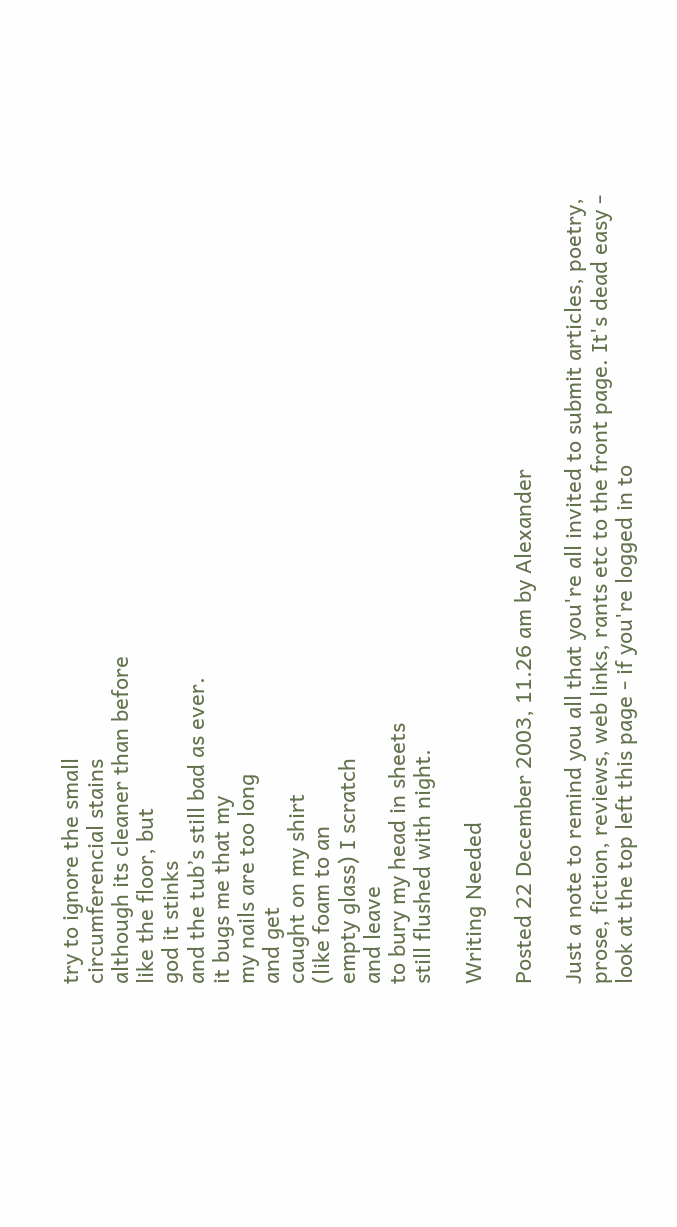try to ignore the small
circumferencial stains
although its cleaner than before
like the floor, but
god it stinks
and the tub’s still bad as ever.
it bugs me that my
my nails are too long
and get
caught on my shirt
(like foam to an
empty glass) I scratch
and leave
to bury my head in sheets
still flushed with night.

Writing Needed

Posted 22 December 2003, 11.26 am by Alexander

Just a note to remind you all that you're all invited to submit articles, poetry, prose, fiction, reviews, web links, rants etc to the front page. It's dead easy - look at the top left this page - if you're logged in to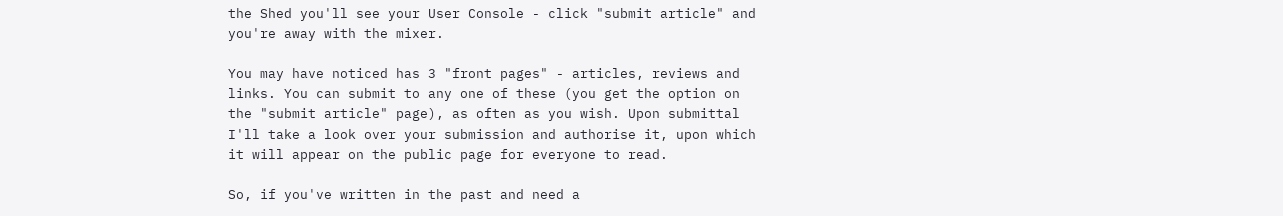the Shed you'll see your User Console - click "submit article" and you're away with the mixer.

You may have noticed has 3 "front pages" - articles, reviews and links. You can submit to any one of these (you get the option on the "submit article" page), as often as you wish. Upon submittal I'll take a look over your submission and authorise it, upon which it will appear on the public page for everyone to read.

So, if you've written in the past and need a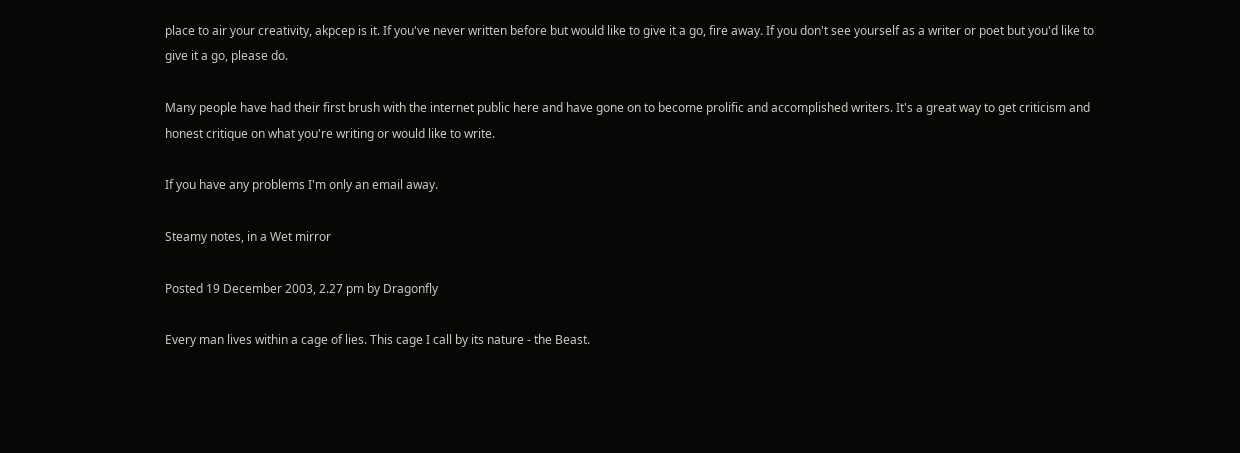place to air your creativity, akpcep is it. If you've never written before but would like to give it a go, fire away. If you don't see yourself as a writer or poet but you'd like to give it a go, please do.

Many people have had their first brush with the internet public here and have gone on to become prolific and accomplished writers. It's a great way to get criticism and honest critique on what you're writing or would like to write.

If you have any problems I'm only an email away.

Steamy notes, in a Wet mirror

Posted 19 December 2003, 2.27 pm by Dragonfly

Every man lives within a cage of lies. This cage I call by its nature - the Beast.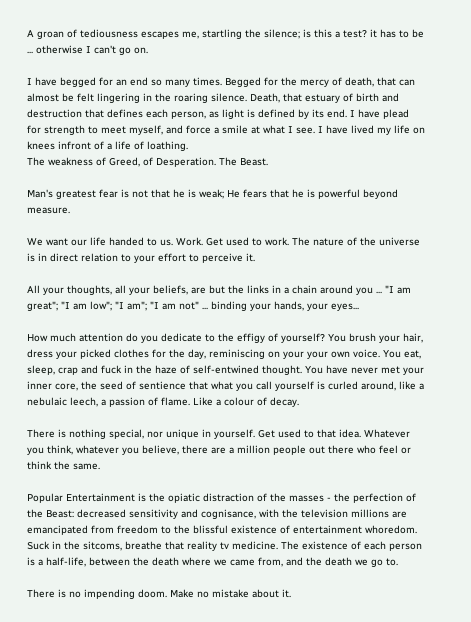A groan of tediousness escapes me, startling the silence; is this a test? it has to be ... otherwise I can't go on.

I have begged for an end so many times. Begged for the mercy of death, that can almost be felt lingering in the roaring silence. Death, that estuary of birth and destruction that defines each person, as light is defined by its end. I have plead for strength to meet myself, and force a smile at what I see. I have lived my life on knees infront of a life of loathing.
The weakness of Greed, of Desperation. The Beast.

Man's greatest fear is not that he is weak; He fears that he is powerful beyond measure.

We want our life handed to us. Work. Get used to work. The nature of the universe is in direct relation to your effort to perceive it.

All your thoughts, all your beliefs, are but the links in a chain around you ... "I am great"; "I am low"; "I am"; "I am not" ... binding your hands, your eyes...

How much attention do you dedicate to the effigy of yourself? You brush your hair, dress your picked clothes for the day, reminiscing on your your own voice. You eat, sleep, crap and fuck in the haze of self-entwined thought. You have never met your inner core, the seed of sentience that what you call yourself is curled around, like a nebulaic leech, a passion of flame. Like a colour of decay.

There is nothing special, nor unique in yourself. Get used to that idea. Whatever you think, whatever you believe, there are a million people out there who feel or think the same.

Popular Entertainment is the opiatic distraction of the masses - the perfection of the Beast: decreased sensitivity and cognisance, with the television millions are emancipated from freedom to the blissful existence of entertainment whoredom. Suck in the sitcoms, breathe that reality tv medicine. The existence of each person is a half-life, between the death where we came from, and the death we go to.

There is no impending doom. Make no mistake about it.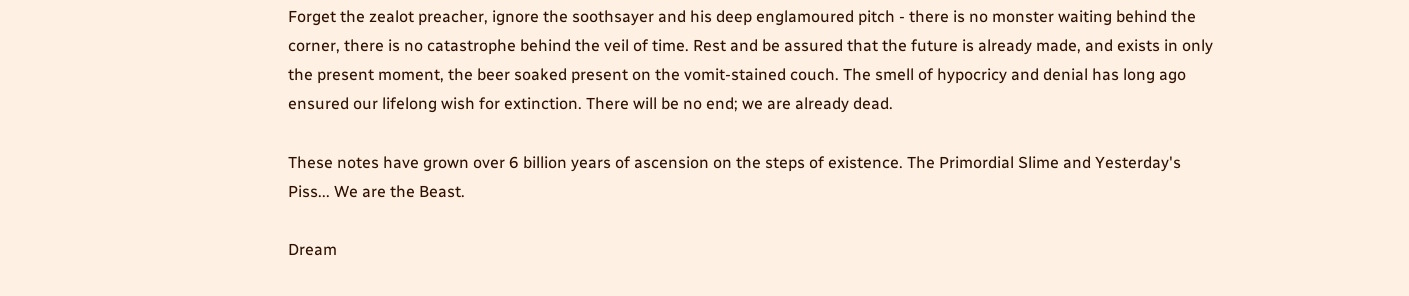Forget the zealot preacher, ignore the soothsayer and his deep englamoured pitch - there is no monster waiting behind the corner, there is no catastrophe behind the veil of time. Rest and be assured that the future is already made, and exists in only the present moment, the beer soaked present on the vomit-stained couch. The smell of hypocricy and denial has long ago ensured our lifelong wish for extinction. There will be no end; we are already dead.

These notes have grown over 6 billion years of ascension on the steps of existence. The Primordial Slime and Yesterday's Piss... We are the Beast.

Dream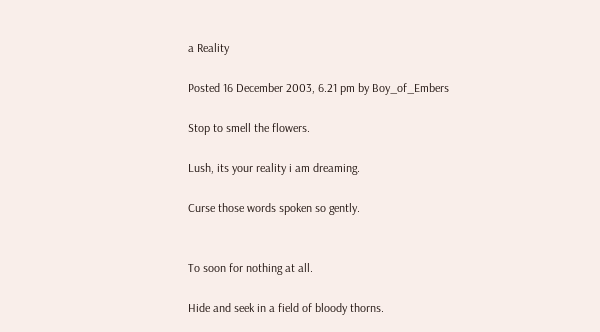a Reality

Posted 16 December 2003, 6.21 pm by Boy_of_Embers

Stop to smell the flowers.

Lush, its your reality i am dreaming.

Curse those words spoken so gently.


To soon for nothing at all.

Hide and seek in a field of bloody thorns.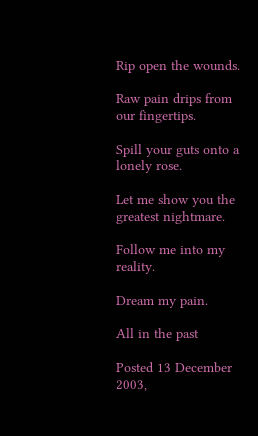Rip open the wounds.

Raw pain drips from our fingertips.

Spill your guts onto a lonely rose.

Let me show you the greatest nightmare.

Follow me into my reality.

Dream my pain.

All in the past

Posted 13 December 2003,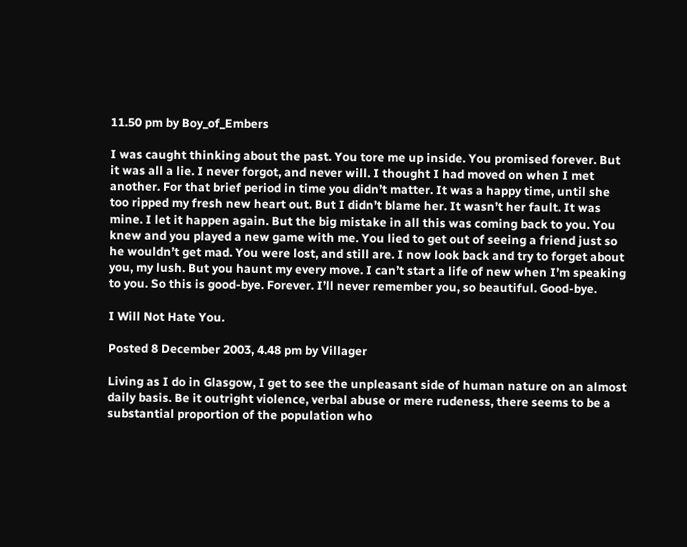11.50 pm by Boy_of_Embers

I was caught thinking about the past. You tore me up inside. You promised forever. But it was all a lie. I never forgot, and never will. I thought I had moved on when I met another. For that brief period in time you didn’t matter. It was a happy time, until she too ripped my fresh new heart out. But I didn’t blame her. It wasn’t her fault. It was mine. I let it happen again. But the big mistake in all this was coming back to you. You knew and you played a new game with me. You lied to get out of seeing a friend just so he wouldn’t get mad. You were lost, and still are. I now look back and try to forget about you, my lush. But you haunt my every move. I can’t start a life of new when I’m speaking to you. So this is good-bye. Forever. I’ll never remember you, so beautiful. Good-bye.

I Will Not Hate You.

Posted 8 December 2003, 4.48 pm by Villager

Living as I do in Glasgow, I get to see the unpleasant side of human nature on an almost daily basis. Be it outright violence, verbal abuse or mere rudeness, there seems to be a substantial proportion of the population who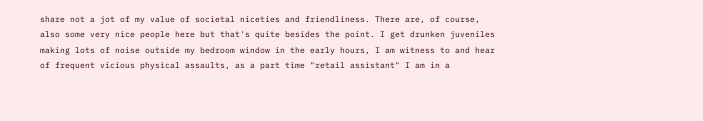share not a jot of my value of societal niceties and friendliness. There are, of course, also some very nice people here but that's quite besides the point. I get drunken juveniles making lots of noise outside my bedroom window in the early hours, I am witness to and hear of frequent vicious physical assaults, as a part time "retail assistant" I am in a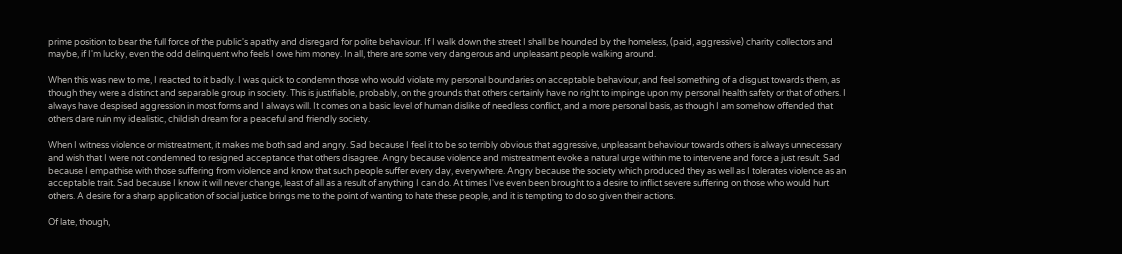prime position to bear the full force of the public's apathy and disregard for polite behaviour. If I walk down the street I shall be hounded by the homeless, (paid, aggressive) charity collectors and maybe, if I'm lucky, even the odd delinquent who feels I owe him money. In all, there are some very dangerous and unpleasant people walking around.

When this was new to me, I reacted to it badly. I was quick to condemn those who would violate my personal boundaries on acceptable behaviour, and feel something of a disgust towards them, as though they were a distinct and separable group in society. This is justifiable, probably, on the grounds that others certainly have no right to impinge upon my personal health safety or that of others. I always have despised aggression in most forms and I always will. It comes on a basic level of human dislike of needless conflict, and a more personal basis, as though I am somehow offended that others dare ruin my idealistic, childish dream for a peaceful and friendly society.

When I witness violence or mistreatment, it makes me both sad and angry. Sad because I feel it to be so terribly obvious that aggressive, unpleasant behaviour towards others is always unnecessary and wish that I were not condemned to resigned acceptance that others disagree. Angry because violence and mistreatment evoke a natural urge within me to intervene and force a just result. Sad because I empathise with those suffering from violence and know that such people suffer every day, everywhere. Angry because the society which produced they as well as I tolerates violence as an acceptable trait. Sad because I know it will never change, least of all as a result of anything I can do. At times I've even been brought to a desire to inflict severe suffering on those who would hurt others. A desire for a sharp application of social justice brings me to the point of wanting to hate these people, and it is tempting to do so given their actions.

Of late, though,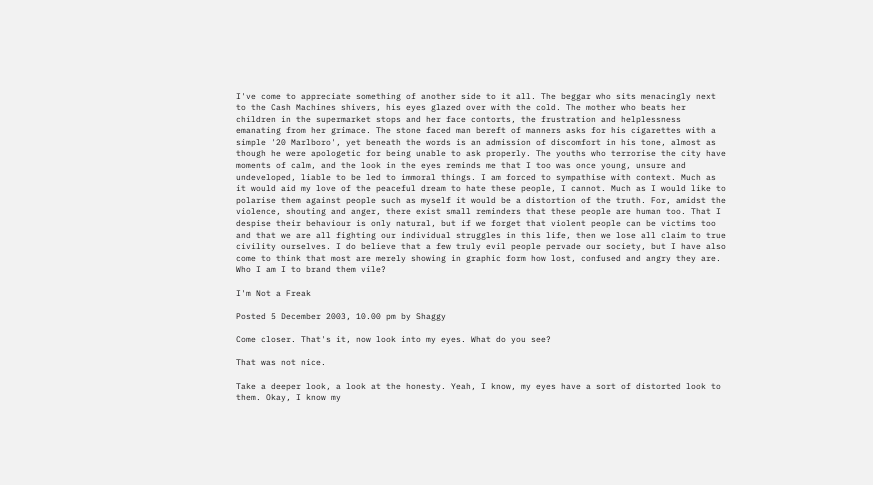I've come to appreciate something of another side to it all. The beggar who sits menacingly next to the Cash Machines shivers, his eyes glazed over with the cold. The mother who beats her children in the supermarket stops and her face contorts, the frustration and helplessness emanating from her grimace. The stone faced man bereft of manners asks for his cigarettes with a simple '20 Marlboro', yet beneath the words is an admission of discomfort in his tone, almost as though he were apologetic for being unable to ask properly. The youths who terrorise the city have moments of calm, and the look in the eyes reminds me that I too was once young, unsure and undeveloped, liable to be led to immoral things. I am forced to sympathise with context. Much as it would aid my love of the peaceful dream to hate these people, I cannot. Much as I would like to polarise them against people such as myself it would be a distortion of the truth. For, amidst the violence, shouting and anger, there exist small reminders that these people are human too. That I despise their behaviour is only natural, but if we forget that violent people can be victims too and that we are all fighting our individual struggles in this life, then we lose all claim to true civility ourselves. I do believe that a few truly evil people pervade our society, but I have also come to think that most are merely showing in graphic form how lost, confused and angry they are. Who I am I to brand them vile?

I'm Not a Freak

Posted 5 December 2003, 10.00 pm by Shaggy

Come closer. That's it, now look into my eyes. What do you see?

That was not nice.

Take a deeper look, a look at the honesty. Yeah, I know, my eyes have a sort of distorted look to them. Okay, I know my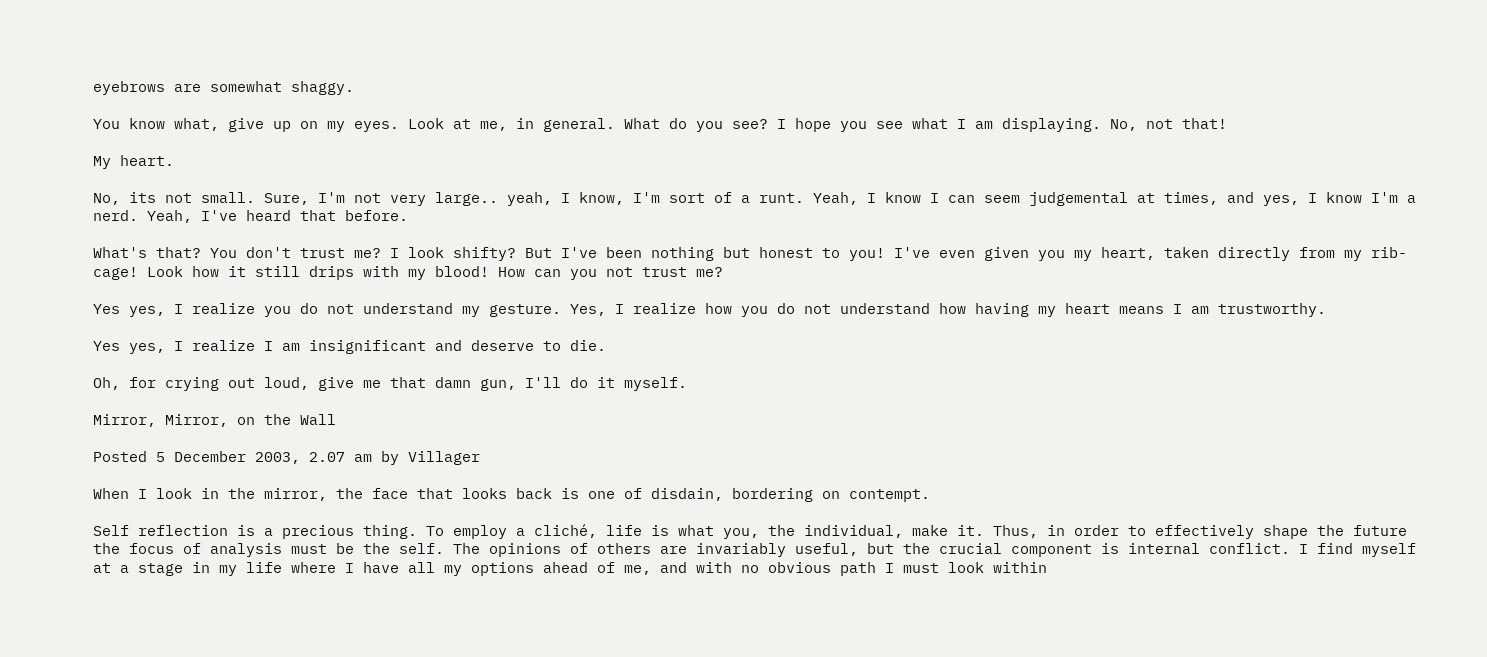eyebrows are somewhat shaggy.

You know what, give up on my eyes. Look at me, in general. What do you see? I hope you see what I am displaying. No, not that!

My heart.

No, its not small. Sure, I'm not very large.. yeah, I know, I'm sort of a runt. Yeah, I know I can seem judgemental at times, and yes, I know I'm a nerd. Yeah, I've heard that before.

What's that? You don't trust me? I look shifty? But I've been nothing but honest to you! I've even given you my heart, taken directly from my rib-cage! Look how it still drips with my blood! How can you not trust me?

Yes yes, I realize you do not understand my gesture. Yes, I realize how you do not understand how having my heart means I am trustworthy.

Yes yes, I realize I am insignificant and deserve to die.

Oh, for crying out loud, give me that damn gun, I'll do it myself.

Mirror, Mirror, on the Wall

Posted 5 December 2003, 2.07 am by Villager

When I look in the mirror, the face that looks back is one of disdain, bordering on contempt.

Self reflection is a precious thing. To employ a cliché, life is what you, the individual, make it. Thus, in order to effectively shape the future the focus of analysis must be the self. The opinions of others are invariably useful, but the crucial component is internal conflict. I find myself at a stage in my life where I have all my options ahead of me, and with no obvious path I must look within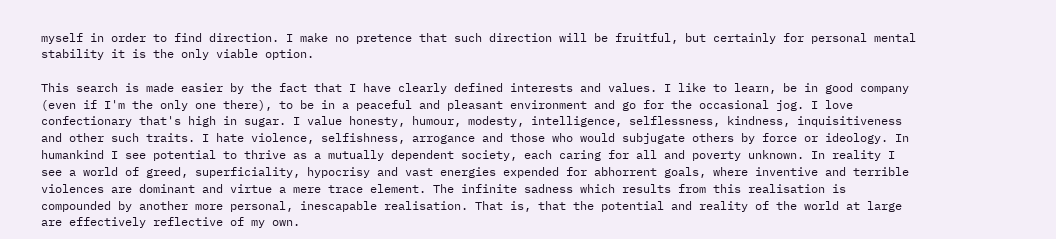myself in order to find direction. I make no pretence that such direction will be fruitful, but certainly for personal mental stability it is the only viable option.

This search is made easier by the fact that I have clearly defined interests and values. I like to learn, be in good company (even if I'm the only one there), to be in a peaceful and pleasant environment and go for the occasional jog. I love confectionary that's high in sugar. I value honesty, humour, modesty, intelligence, selflessness, kindness, inquisitiveness and other such traits. I hate violence, selfishness, arrogance and those who would subjugate others by force or ideology. In humankind I see potential to thrive as a mutually dependent society, each caring for all and poverty unknown. In reality I see a world of greed, superficiality, hypocrisy and vast energies expended for abhorrent goals, where inventive and terrible violences are dominant and virtue a mere trace element. The infinite sadness which results from this realisation is compounded by another more personal, inescapable realisation. That is, that the potential and reality of the world at large are effectively reflective of my own.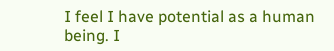I feel I have potential as a human being. I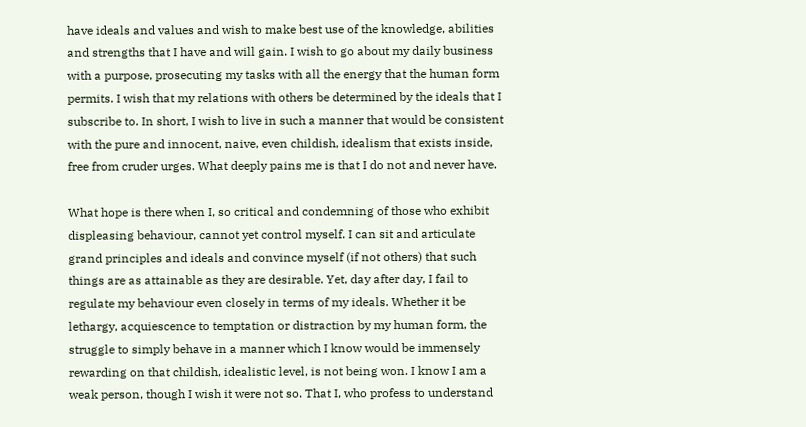have ideals and values and wish to make best use of the knowledge, abilities and strengths that I have and will gain. I wish to go about my daily business with a purpose, prosecuting my tasks with all the energy that the human form permits. I wish that my relations with others be determined by the ideals that I subscribe to. In short, I wish to live in such a manner that would be consistent with the pure and innocent, naive, even childish, idealism that exists inside, free from cruder urges. What deeply pains me is that I do not and never have.

What hope is there when I, so critical and condemning of those who exhibit displeasing behaviour, cannot yet control myself. I can sit and articulate grand principles and ideals and convince myself (if not others) that such things are as attainable as they are desirable. Yet, day after day, I fail to regulate my behaviour even closely in terms of my ideals. Whether it be lethargy, acquiescence to temptation or distraction by my human form, the struggle to simply behave in a manner which I know would be immensely rewarding on that childish, idealistic level, is not being won. I know I am a weak person, though I wish it were not so. That I, who profess to understand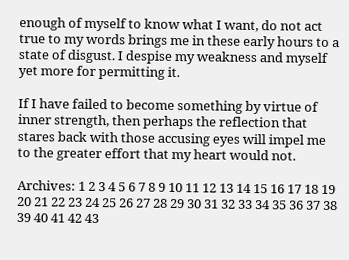enough of myself to know what I want, do not act true to my words brings me in these early hours to a state of disgust. I despise my weakness and myself yet more for permitting it.

If I have failed to become something by virtue of inner strength, then perhaps the reflection that stares back with those accusing eyes will impel me to the greater effort that my heart would not.

Archives: 1 2 3 4 5 6 7 8 9 10 11 12 13 14 15 16 17 18 19 20 21 22 23 24 25 26 27 28 29 30 31 32 33 34 35 36 37 38 39 40 41 42 43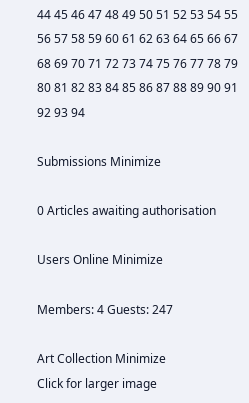44 45 46 47 48 49 50 51 52 53 54 55 56 57 58 59 60 61 62 63 64 65 66 67 68 69 70 71 72 73 74 75 76 77 78 79 80 81 82 83 84 85 86 87 88 89 90 91 92 93 94

Submissions Minimize

0 Articles awaiting authorisation

Users Online Minimize

Members: 4 Guests: 247

Art Collection Minimize
Click for larger image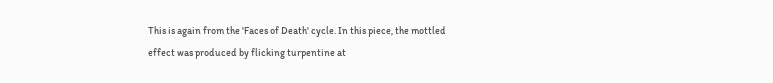This is again from the 'Faces of Death' cycle. In this piece, the mottled effect was produced by flicking turpentine at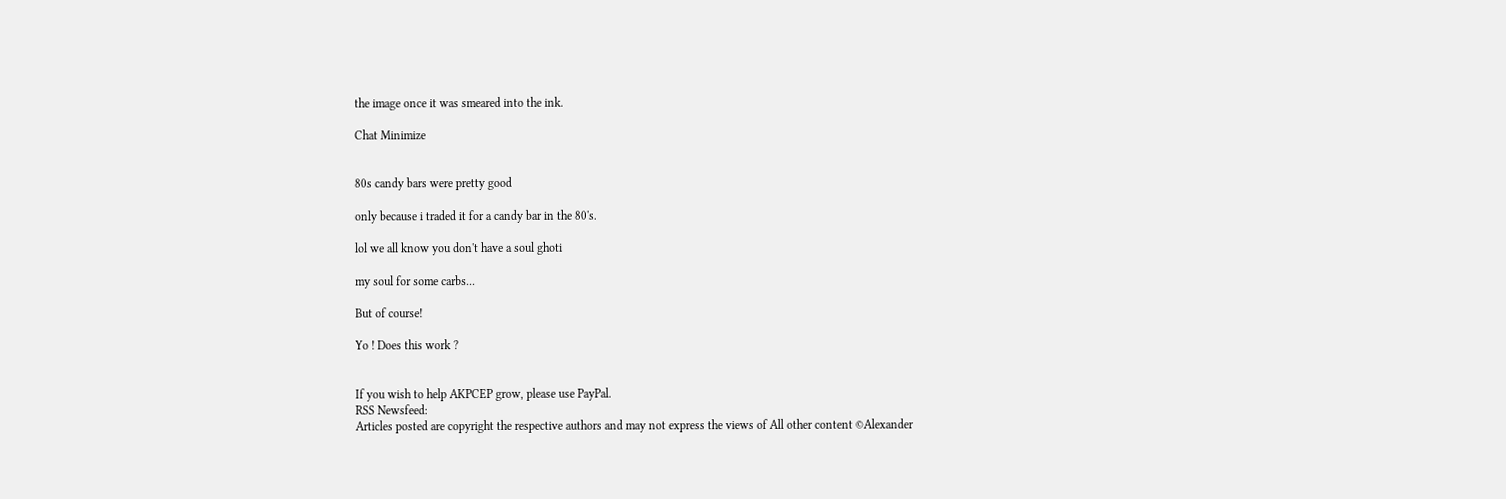the image once it was smeared into the ink.

Chat Minimize


80s candy bars were pretty good

only because i traded it for a candy bar in the 80's.

lol we all know you don't have a soul ghoti

my soul for some carbs...

But of course!

Yo ! Does this work ?


If you wish to help AKPCEP grow, please use PayPal.
RSS Newsfeed:
Articles posted are copyright the respective authors and may not express the views of All other content ©Alexander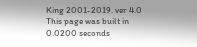King 2001-2019. ver 4.0
This page was built in 0.0200 seconds